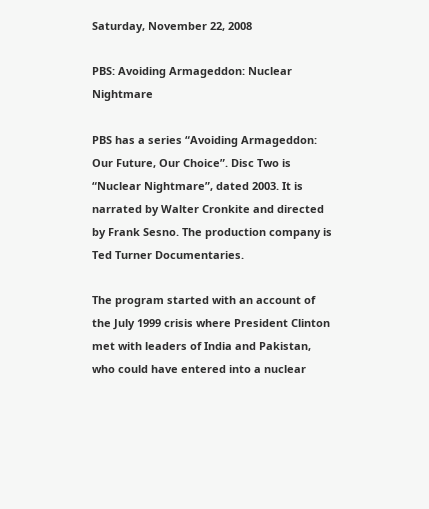Saturday, November 22, 2008

PBS: Avoiding Armageddon: Nuclear Nightmare

PBS has a series “Avoiding Armageddon: Our Future, Our Choice”. Disc Two is “Nuclear Nightmare”, dated 2003. It is narrated by Walter Cronkite and directed by Frank Sesno. The production company is Ted Turner Documentaries.

The program started with an account of the July 1999 crisis where President Clinton met with leaders of India and Pakistan, who could have entered into a nuclear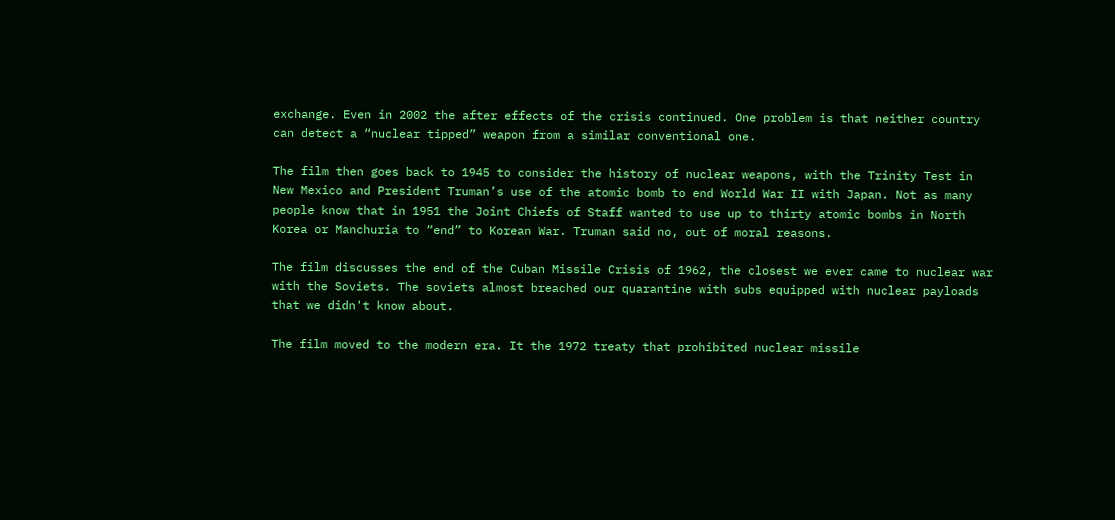exchange. Even in 2002 the after effects of the crisis continued. One problem is that neither country can detect a “nuclear tipped” weapon from a similar conventional one.

The film then goes back to 1945 to consider the history of nuclear weapons, with the Trinity Test in New Mexico and President Truman’s use of the atomic bomb to end World War II with Japan. Not as many people know that in 1951 the Joint Chiefs of Staff wanted to use up to thirty atomic bombs in North Korea or Manchuria to “end” to Korean War. Truman said no, out of moral reasons.

The film discusses the end of the Cuban Missile Crisis of 1962, the closest we ever came to nuclear war with the Soviets. The soviets almost breached our quarantine with subs equipped with nuclear payloads that we didn't know about.

The film moved to the modern era. It the 1972 treaty that prohibited nuclear missile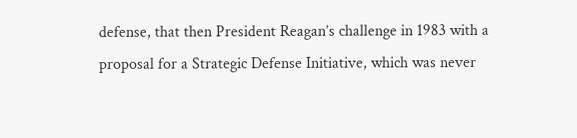defense, that then President Reagan’s challenge in 1983 with a proposal for a Strategic Defense Initiative, which was never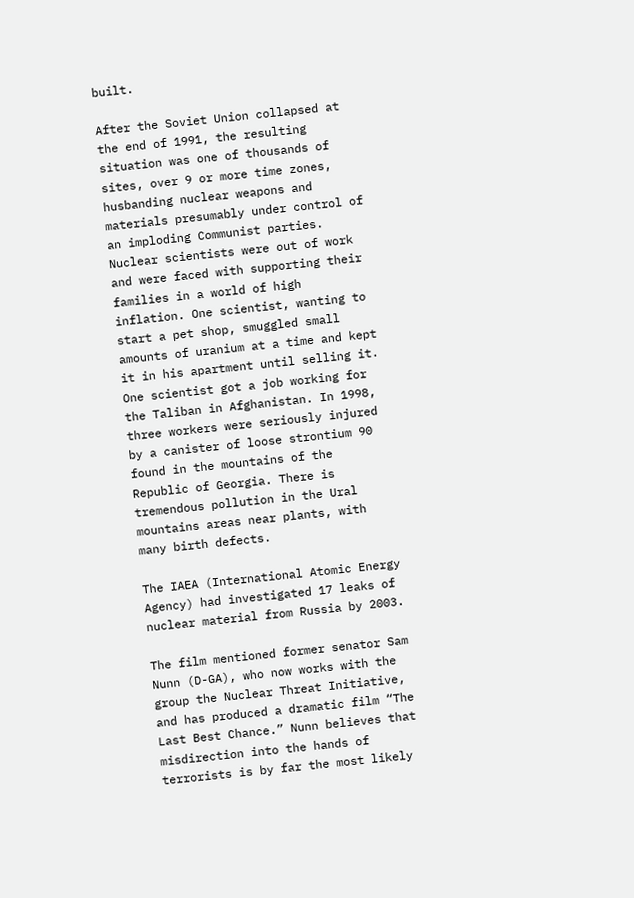built.

After the Soviet Union collapsed at the end of 1991, the resulting situation was one of thousands of sites, over 9 or more time zones, husbanding nuclear weapons and materials presumably under control of an imploding Communist parties. Nuclear scientists were out of work and were faced with supporting their families in a world of high inflation. One scientist, wanting to start a pet shop, smuggled small amounts of uranium at a time and kept it in his apartment until selling it. One scientist got a job working for the Taliban in Afghanistan. In 1998, three workers were seriously injured by a canister of loose strontium 90 found in the mountains of the Republic of Georgia. There is tremendous pollution in the Ural mountains areas near plants, with many birth defects.

The IAEA (International Atomic Energy Agency) had investigated 17 leaks of nuclear material from Russia by 2003.

The film mentioned former senator Sam Nunn (D-GA), who now works with the group the Nuclear Threat Initiative, and has produced a dramatic film “The Last Best Chance.” Nunn believes that misdirection into the hands of terrorists is by far the most likely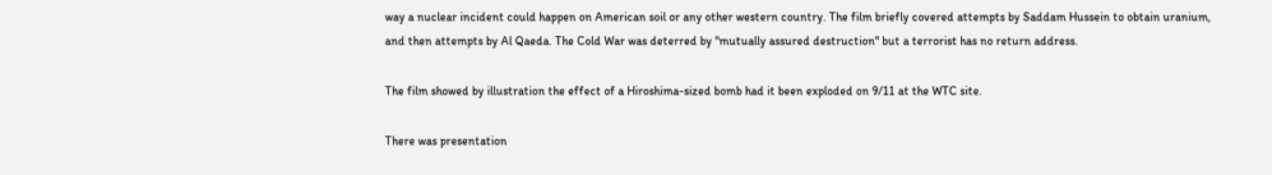way a nuclear incident could happen on American soil or any other western country. The film briefly covered attempts by Saddam Hussein to obtain uranium, and then attempts by Al Qaeda. The Cold War was deterred by "mutually assured destruction" but a terrorist has no return address.

The film showed by illustration the effect of a Hiroshima-sized bomb had it been exploded on 9/11 at the WTC site.

There was presentation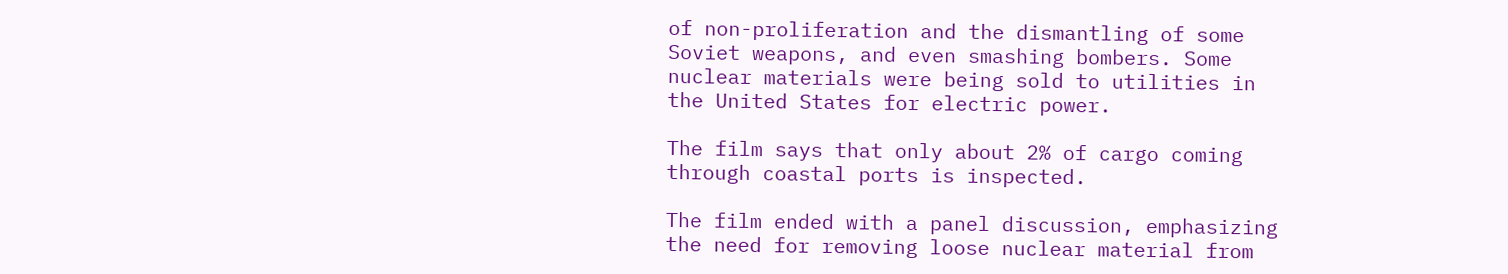of non-proliferation and the dismantling of some Soviet weapons, and even smashing bombers. Some nuclear materials were being sold to utilities in the United States for electric power.

The film says that only about 2% of cargo coming through coastal ports is inspected.

The film ended with a panel discussion, emphasizing the need for removing loose nuclear material from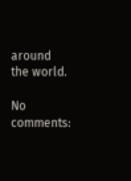around the world.

No comments: